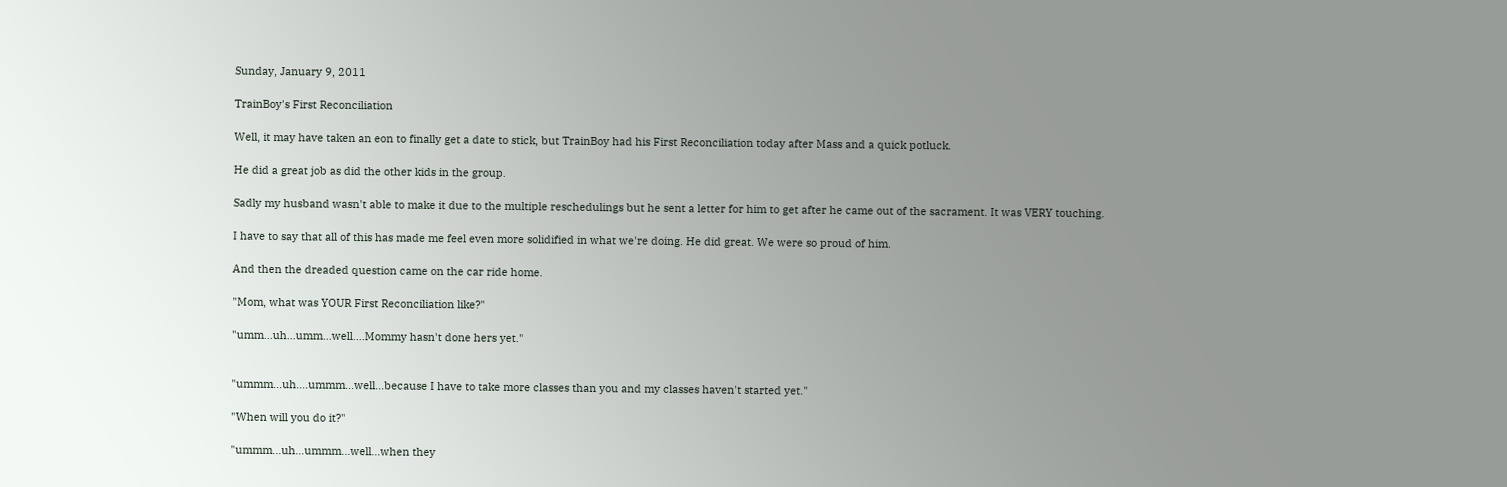Sunday, January 9, 2011

TrainBoy's First Reconciliation

Well, it may have taken an eon to finally get a date to stick, but TrainBoy had his First Reconciliation today after Mass and a quick potluck.

He did a great job as did the other kids in the group.

Sadly my husband wasn't able to make it due to the multiple reschedulings but he sent a letter for him to get after he came out of the sacrament. It was VERY touching.

I have to say that all of this has made me feel even more solidified in what we're doing. He did great. We were so proud of him.

And then the dreaded question came on the car ride home.

"Mom, what was YOUR First Reconciliation like?"

"umm...uh...umm...well....Mommy hasn't done hers yet."


"ummm...uh....ummm...well...because I have to take more classes than you and my classes haven't started yet."

"When will you do it?"

"ummm...uh...ummm...well...when they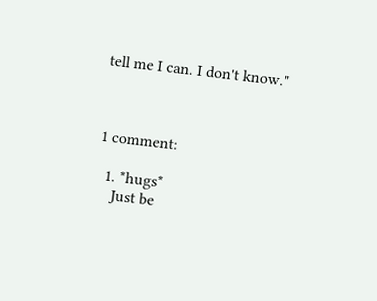tell me I can. I don't know."



1 comment:

  1. *hugs*
    Just be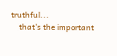truthful...
    that's the important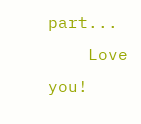part...
    Love you!